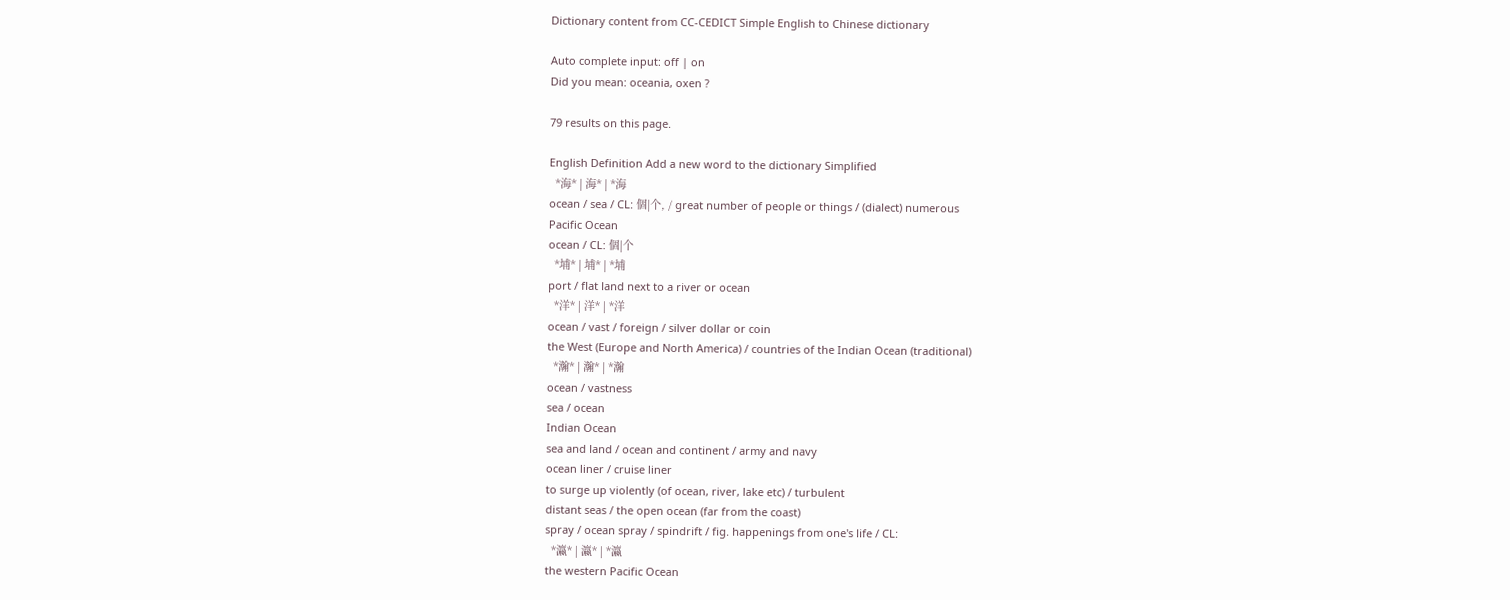Dictionary content from CC-CEDICT Simple English to Chinese dictionary

Auto complete input: off | on
Did you mean: oceania, oxen ?

79 results on this page.

English Definition Add a new word to the dictionary Simplified
  *海* | 海* | *海
ocean / sea / CL: 個|个, / great number of people or things / (dialect) numerous
Pacific Ocean
ocean / CL: 個|个
  *埔* | 埔* | *埔
port / flat land next to a river or ocean
  *洋* | 洋* | *洋
ocean / vast / foreign / silver dollar or coin
the West (Europe and North America) / countries of the Indian Ocean (traditional)
  *瀚* | 瀚* | *瀚
ocean / vastness
sea / ocean
Indian Ocean
sea and land / ocean and continent / army and navy
ocean liner / cruise liner
to surge up violently (of ocean, river, lake etc) / turbulent
distant seas / the open ocean (far from the coast)
spray / ocean spray / spindrift / fig. happenings from one's life / CL:
  *瀛* | 瀛* | *瀛
the western Pacific Ocean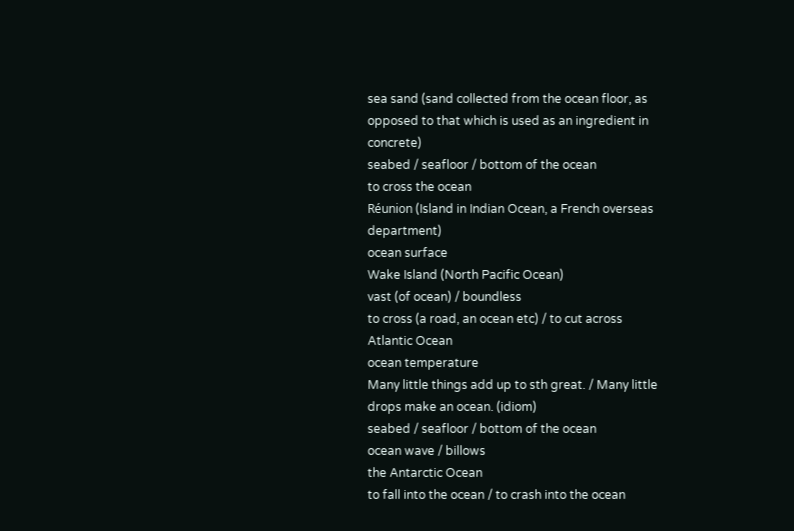sea sand (sand collected from the ocean floor, as opposed to that which is used as an ingredient in concrete)
seabed / seafloor / bottom of the ocean
to cross the ocean
Réunion (Island in Indian Ocean, a French overseas department)
ocean surface
Wake Island (North Pacific Ocean)
vast (of ocean) / boundless
to cross (a road, an ocean etc) / to cut across
Atlantic Ocean
ocean temperature
Many little things add up to sth great. / Many little drops make an ocean. (idiom)
seabed / seafloor / bottom of the ocean
ocean wave / billows
the Antarctic Ocean
to fall into the ocean / to crash into the ocean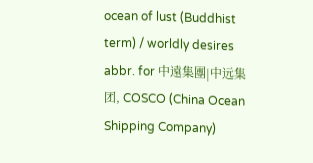ocean of lust (Buddhist term) / worldly desires
abbr. for 中遠集團|中远集团, COSCO (China Ocean Shipping Company)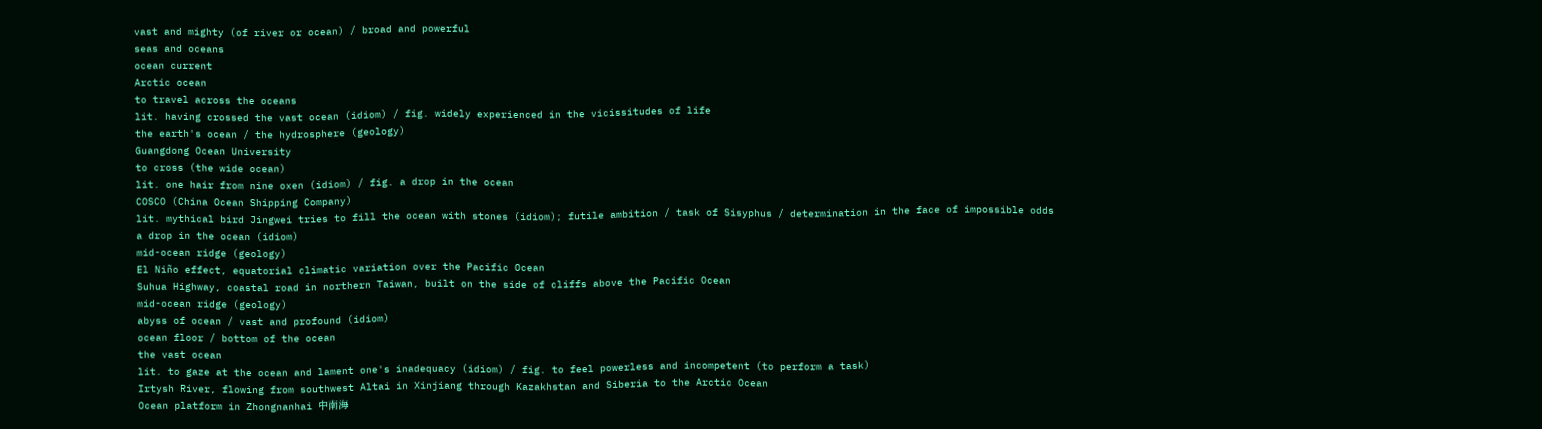vast and mighty (of river or ocean) / broad and powerful
seas and oceans
ocean current
Arctic ocean
to travel across the oceans
lit. having crossed the vast ocean (idiom) / fig. widely experienced in the vicissitudes of life
the earth's ocean / the hydrosphere (geology)
Guangdong Ocean University
to cross (the wide ocean)
lit. one hair from nine oxen (idiom) / fig. a drop in the ocean
COSCO (China Ocean Shipping Company)
lit. mythical bird Jingwei tries to fill the ocean with stones (idiom); futile ambition / task of Sisyphus / determination in the face of impossible odds
a drop in the ocean (idiom)
mid-ocean ridge (geology)
El Niño effect, equatorial climatic variation over the Pacific Ocean
Suhua Highway, coastal road in northern Taiwan, built on the side of cliffs above the Pacific Ocean
mid-ocean ridge (geology)
abyss of ocean / vast and profound (idiom)
ocean floor / bottom of the ocean
the vast ocean
lit. to gaze at the ocean and lament one's inadequacy (idiom) / fig. to feel powerless and incompetent (to perform a task)
Irtysh River, flowing from southwest Altai in Xinjiang through Kazakhstan and Siberia to the Arctic Ocean
Ocean platform in Zhongnanhai 中南海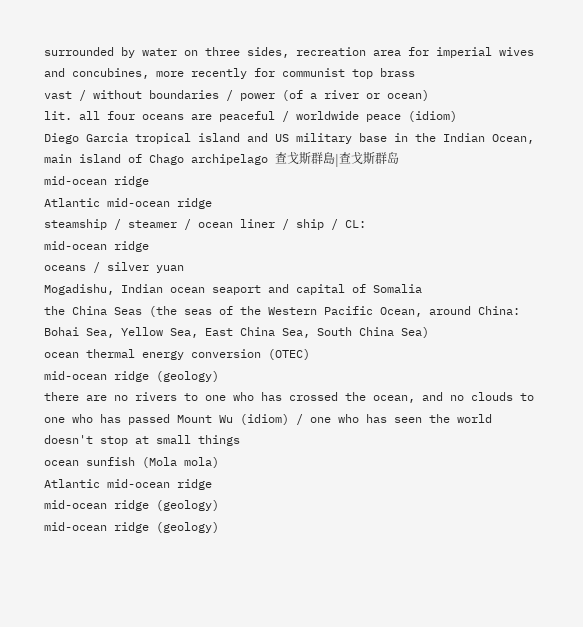surrounded by water on three sides, recreation area for imperial wives and concubines, more recently for communist top brass
vast / without boundaries / power (of a river or ocean)
lit. all four oceans are peaceful / worldwide peace (idiom)
Diego Garcia tropical island and US military base in the Indian Ocean, main island of Chago archipelago 查戈斯群島|查戈斯群岛
mid-ocean ridge
Atlantic mid-ocean ridge
steamship / steamer / ocean liner / ship / CL:
mid-ocean ridge
oceans / silver yuan
Mogadishu, Indian ocean seaport and capital of Somalia
the China Seas (the seas of the Western Pacific Ocean, around China: Bohai Sea, Yellow Sea, East China Sea, South China Sea)
ocean thermal energy conversion (OTEC)
mid-ocean ridge (geology)
there are no rivers to one who has crossed the ocean, and no clouds to one who has passed Mount Wu (idiom) / one who has seen the world doesn't stop at small things
ocean sunfish (Mola mola)
Atlantic mid-ocean ridge
mid-ocean ridge (geology)
mid-ocean ridge (geology)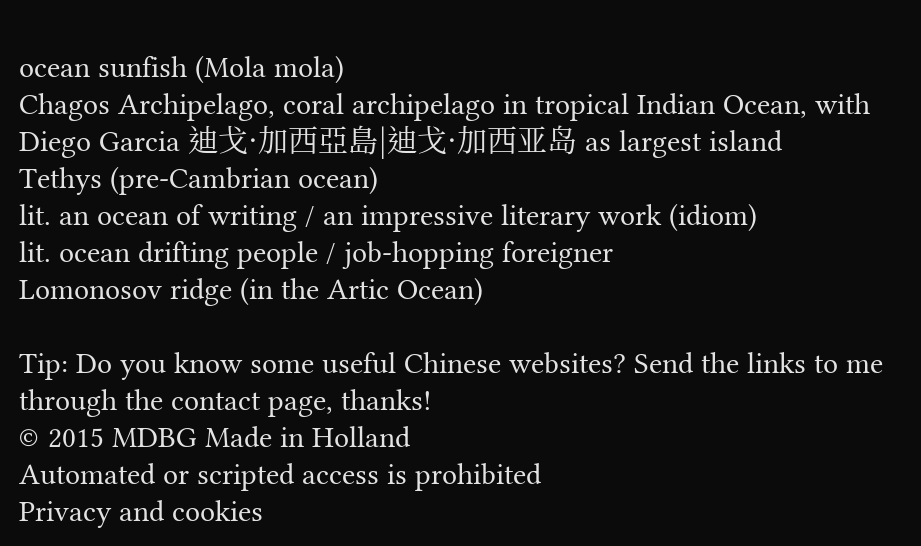ocean sunfish (Mola mola)
Chagos Archipelago, coral archipelago in tropical Indian Ocean, with Diego Garcia 迪戈·加西亞島|迪戈·加西亚岛 as largest island
Tethys (pre-Cambrian ocean)
lit. an ocean of writing / an impressive literary work (idiom)
lit. ocean drifting people / job-hopping foreigner
Lomonosov ridge (in the Artic Ocean)

Tip: Do you know some useful Chinese websites? Send the links to me through the contact page, thanks!
© 2015 MDBG Made in Holland
Automated or scripted access is prohibited
Privacy and cookies